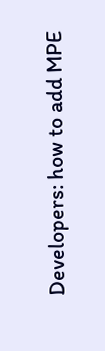Developers: how to add MPE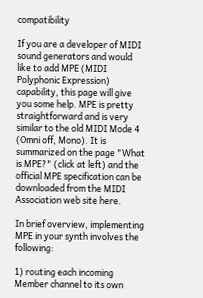compatibility

If you are a developer of MIDI sound generators and would like to add MPE (MIDI Polyphonic Expression) capability, this page will give you some help. MPE is pretty straightforward and is very similar to the old MIDI Mode 4 (Omni off, Mono). It is summarized on the page "What is MPE?" (click at left) and the official MPE specification can be downloaded from the MIDI Association web site here.

In brief overview, implementing MPE in your synth involves the following:

1) routing each incoming Member channel to its own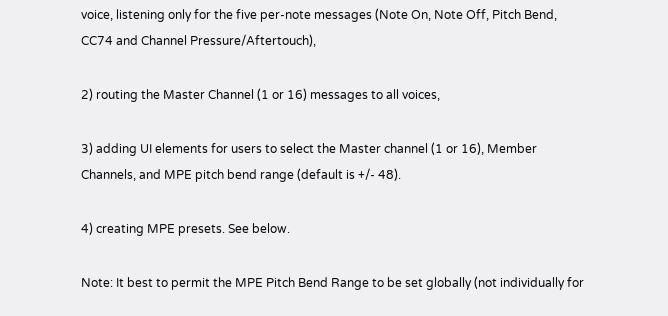voice, listening only for the five per-note messages (Note On, Note Off, Pitch Bend, CC74 and Channel Pressure/Aftertouch),

2) routing the Master Channel (1 or 16) messages to all voices,

3) adding UI elements for users to select the Master channel (1 or 16), Member Channels, and MPE pitch bend range (default is +/- 48).

4) creating MPE presets. See below.

Note: It best to permit the MPE Pitch Bend Range to be set globally (not individually for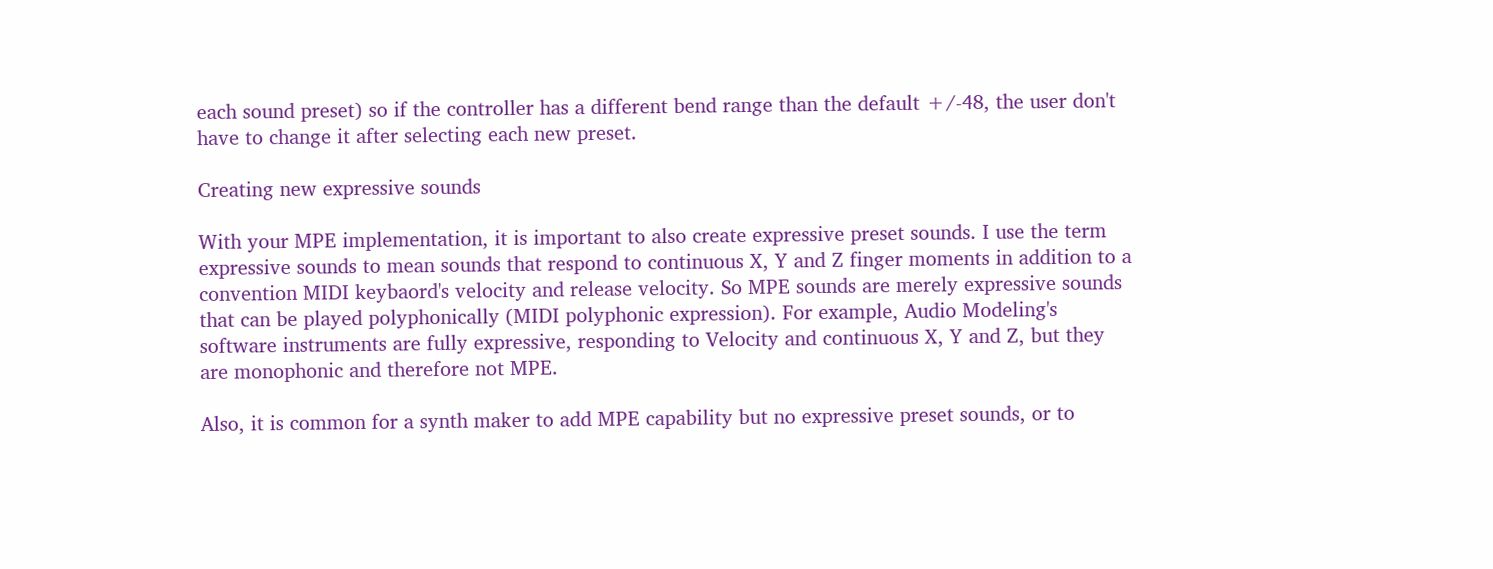each sound preset) so if the controller has a different bend range than the default +/-48, the user don't have to change it after selecting each new preset.

Creating new expressive sounds

With your MPE implementation, it is important to also create expressive preset sounds. I use the term expressive sounds to mean sounds that respond to continuous X, Y and Z finger moments in addition to a convention MIDI keybaord's velocity and release velocity. So MPE sounds are merely expressive sounds that can be played polyphonically (MIDI polyphonic expression). For example, Audio Modeling's software instruments are fully expressive, responding to Velocity and continuous X, Y and Z, but they are monophonic and therefore not MPE.

Also, it is common for a synth maker to add MPE capability but no expressive preset sounds, or to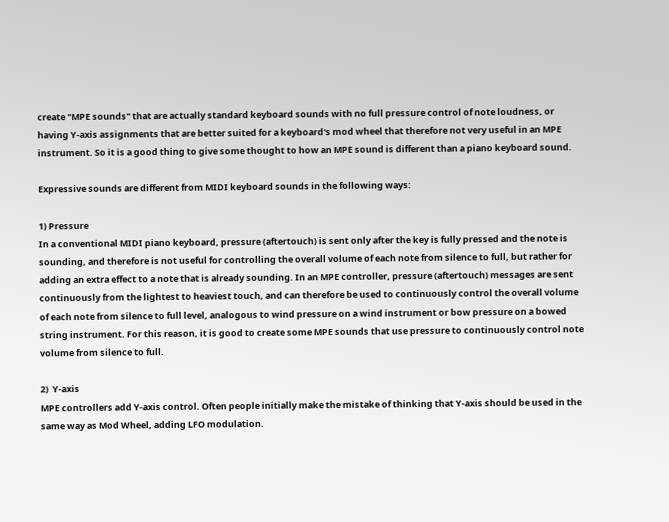create "MPE sounds" that are actually standard keyboard sounds with no full pressure control of note loudness, or having Y-axis assignments that are better suited for a keyboard's mod wheel that therefore not very useful in an MPE instrument. So it is a good thing to give some thought to how an MPE sound is different than a piano keyboard sound.

Expressive sounds are different from MIDI keyboard sounds in the following ways:

1) Pressure
In a conventional MIDI piano keyboard, pressure (aftertouch) is sent only after the key is fully pressed and the note is sounding, and therefore is not useful for controlling the overall volume of each note from silence to full, but rather for adding an extra effect to a note that is already sounding. In an MPE controller, pressure (aftertouch) messages are sent continuously from the lightest to heaviest touch, and can therefore be used to continuously control the overall volume of each note from silence to full level, analogous to wind pressure on a wind instrument or bow pressure on a bowed string instrument. For this reason, it is good to create some MPE sounds that use pressure to continuously control note volume from silence to full.

2)  Y-axis
MPE controllers add Y-axis control. Often people initially make the mistake of thinking that Y-axis should be used in the same way as Mod Wheel, adding LFO modulation.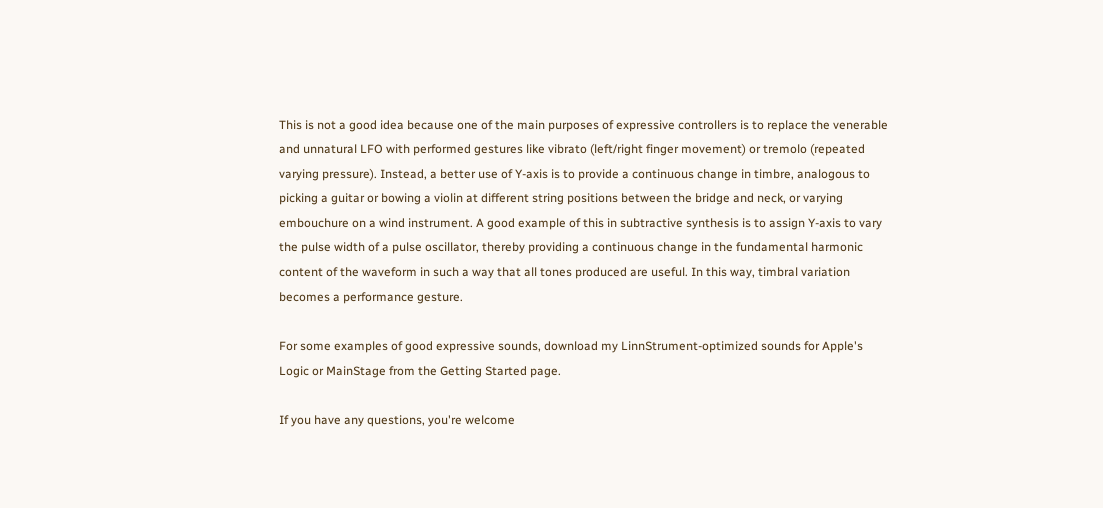This is not a good idea because one of the main purposes of expressive controllers is to replace the venerable and unnatural LFO with performed gestures like vibrato (left/right finger movement) or tremolo (repeated varying pressure). Instead, a better use of Y-axis is to provide a continuous change in timbre, analogous to picking a guitar or bowing a violin at different string positions between the bridge and neck, or varying embouchure on a wind instrument. A good example of this in subtractive synthesis is to assign Y-axis to vary the pulse width of a pulse oscillator, thereby providing a continuous change in the fundamental harmonic content of the waveform in such a way that all tones produced are useful. In this way, timbral variation becomes a performance gesture.

For some examples of good expressive sounds, download my LinnStrument-optimized sounds for Apple's Logic or MainStage from the Getting Started page.

If you have any questions, you're welcome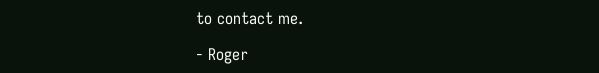to contact me.

- Roger